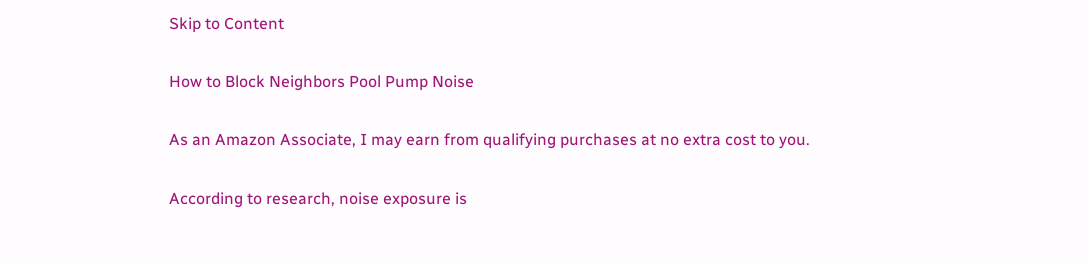Skip to Content

How to Block Neighbors Pool Pump Noise

As an Amazon Associate, I may earn from qualifying purchases at no extra cost to you.

According to research, noise exposure is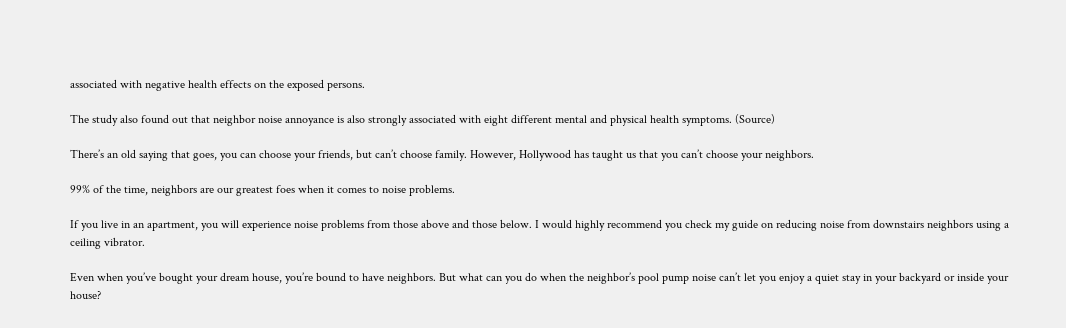associated with negative health effects on the exposed persons.

The study also found out that neighbor noise annoyance is also strongly associated with eight different mental and physical health symptoms. (Source)

There’s an old saying that goes, you can choose your friends, but can’t choose family. However, Hollywood has taught us that you can’t choose your neighbors.

99% of the time, neighbors are our greatest foes when it comes to noise problems.

If you live in an apartment, you will experience noise problems from those above and those below. I would highly recommend you check my guide on reducing noise from downstairs neighbors using a ceiling vibrator.

Even when you’ve bought your dream house, you’re bound to have neighbors. But what can you do when the neighbor’s pool pump noise can’t let you enjoy a quiet stay in your backyard or inside your house?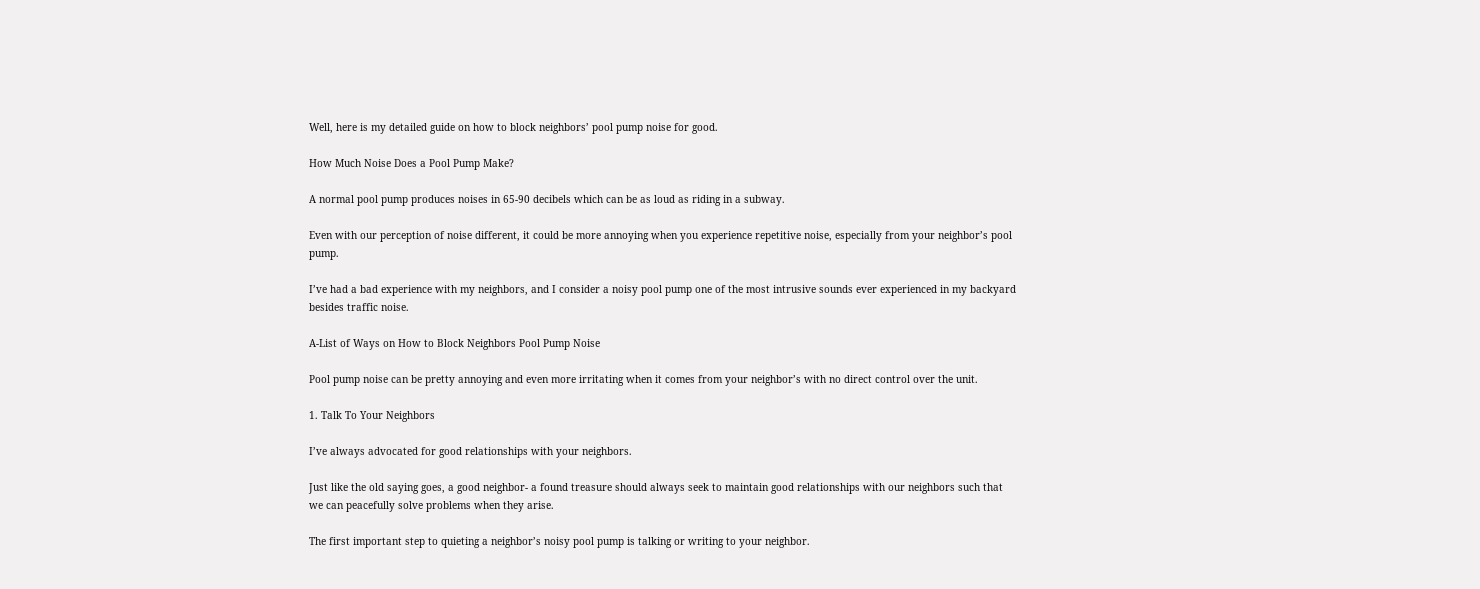Well, here is my detailed guide on how to block neighbors’ pool pump noise for good.

How Much Noise Does a Pool Pump Make?

A normal pool pump produces noises in 65-90 decibels which can be as loud as riding in a subway.

Even with our perception of noise different, it could be more annoying when you experience repetitive noise, especially from your neighbor’s pool pump.

I’ve had a bad experience with my neighbors, and I consider a noisy pool pump one of the most intrusive sounds ever experienced in my backyard besides traffic noise.

A-List of Ways on How to Block Neighbors Pool Pump Noise

Pool pump noise can be pretty annoying and even more irritating when it comes from your neighbor’s with no direct control over the unit.

1. Talk To Your Neighbors

I’ve always advocated for good relationships with your neighbors.

Just like the old saying goes, a good neighbor- a found treasure should always seek to maintain good relationships with our neighbors such that we can peacefully solve problems when they arise.

The first important step to quieting a neighbor’s noisy pool pump is talking or writing to your neighbor.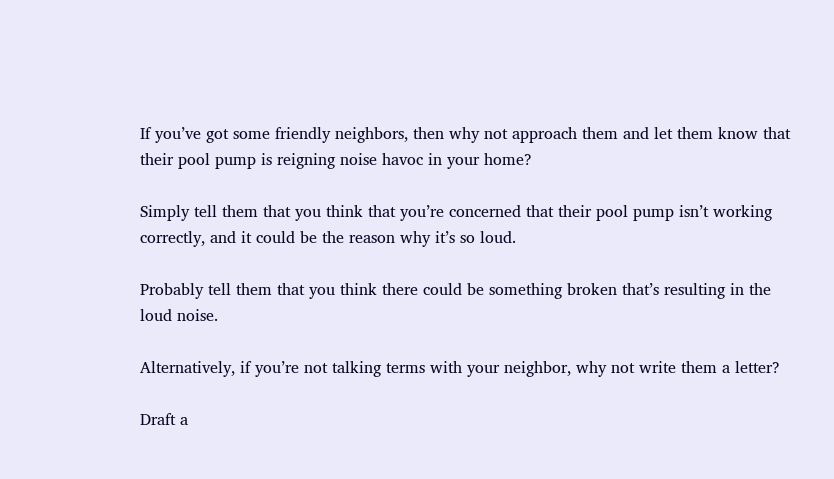If you’ve got some friendly neighbors, then why not approach them and let them know that their pool pump is reigning noise havoc in your home?

Simply tell them that you think that you’re concerned that their pool pump isn’t working correctly, and it could be the reason why it’s so loud.

Probably tell them that you think there could be something broken that’s resulting in the loud noise.

Alternatively, if you’re not talking terms with your neighbor, why not write them a letter?

Draft a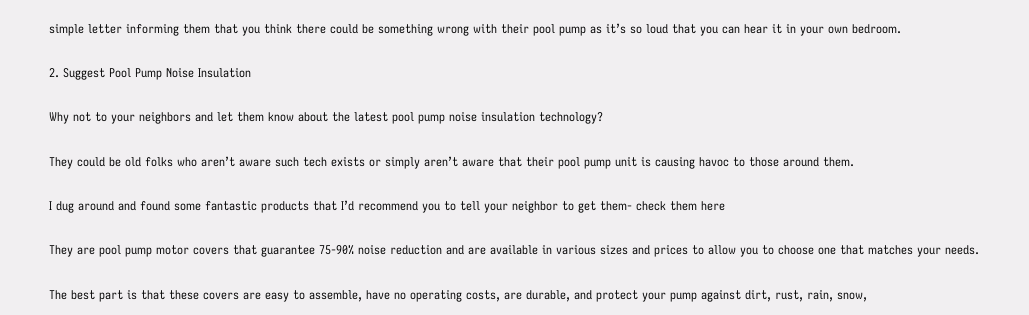simple letter informing them that you think there could be something wrong with their pool pump as it’s so loud that you can hear it in your own bedroom.

2. Suggest Pool Pump Noise Insulation

Why not to your neighbors and let them know about the latest pool pump noise insulation technology?

They could be old folks who aren’t aware such tech exists or simply aren’t aware that their pool pump unit is causing havoc to those around them.

I dug around and found some fantastic products that I’d recommend you to tell your neighbor to get them- check them here

They are pool pump motor covers that guarantee 75-90% noise reduction and are available in various sizes and prices to allow you to choose one that matches your needs.

The best part is that these covers are easy to assemble, have no operating costs, are durable, and protect your pump against dirt, rust, rain, snow,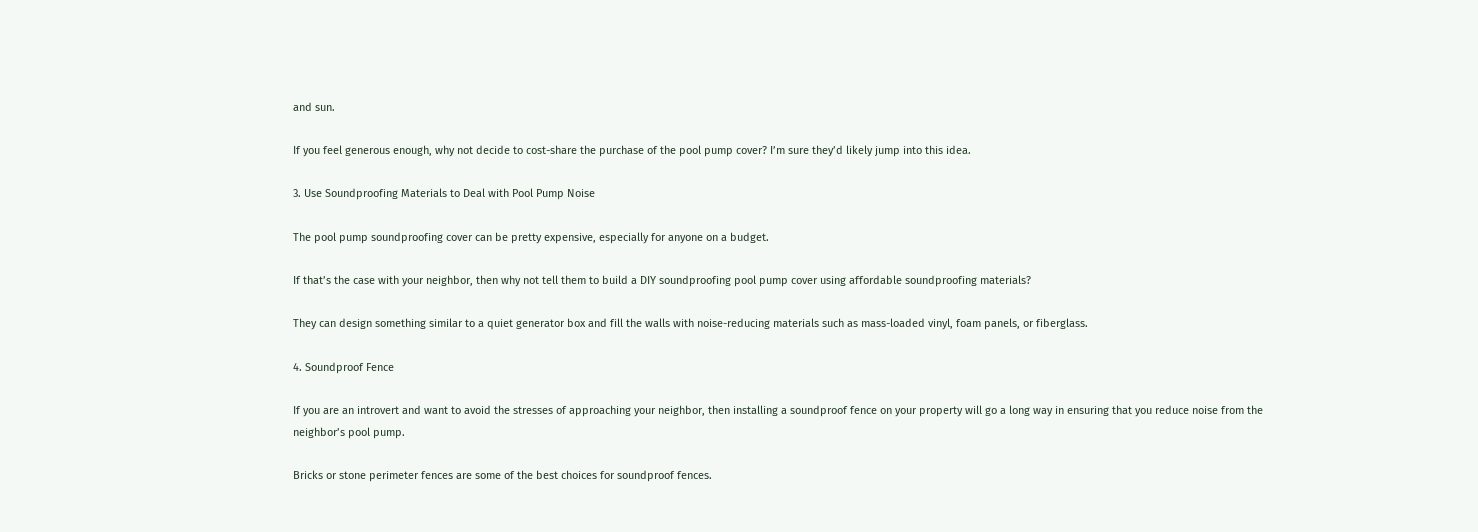and sun.

If you feel generous enough, why not decide to cost-share the purchase of the pool pump cover? I’m sure they’d likely jump into this idea.

3. Use Soundproofing Materials to Deal with Pool Pump Noise

The pool pump soundproofing cover can be pretty expensive, especially for anyone on a budget.

If that’s the case with your neighbor, then why not tell them to build a DIY soundproofing pool pump cover using affordable soundproofing materials?

They can design something similar to a quiet generator box and fill the walls with noise-reducing materials such as mass-loaded vinyl, foam panels, or fiberglass.

4. Soundproof Fence

If you are an introvert and want to avoid the stresses of approaching your neighbor, then installing a soundproof fence on your property will go a long way in ensuring that you reduce noise from the neighbor’s pool pump.

Bricks or stone perimeter fences are some of the best choices for soundproof fences.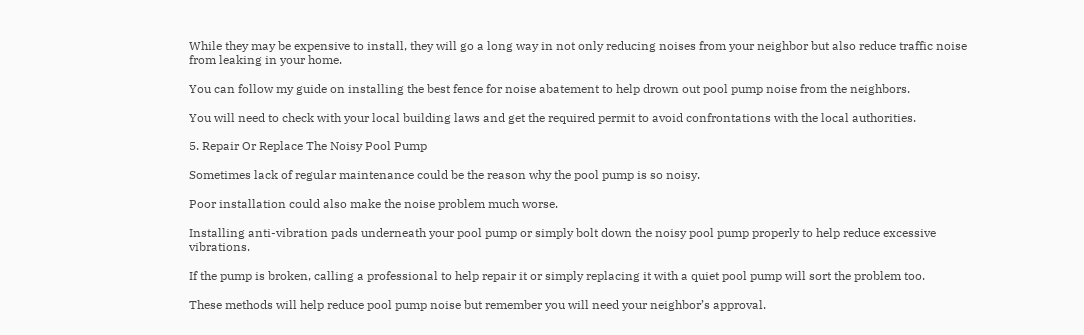While they may be expensive to install, they will go a long way in not only reducing noises from your neighbor but also reduce traffic noise from leaking in your home.

You can follow my guide on installing the best fence for noise abatement to help drown out pool pump noise from the neighbors.

You will need to check with your local building laws and get the required permit to avoid confrontations with the local authorities.

5. Repair Or Replace The Noisy Pool Pump

Sometimes lack of regular maintenance could be the reason why the pool pump is so noisy.

Poor installation could also make the noise problem much worse.

Installing anti-vibration pads underneath your pool pump or simply bolt down the noisy pool pump properly to help reduce excessive vibrations.

If the pump is broken, calling a professional to help repair it or simply replacing it with a quiet pool pump will sort the problem too.

These methods will help reduce pool pump noise but remember you will need your neighbor’s approval.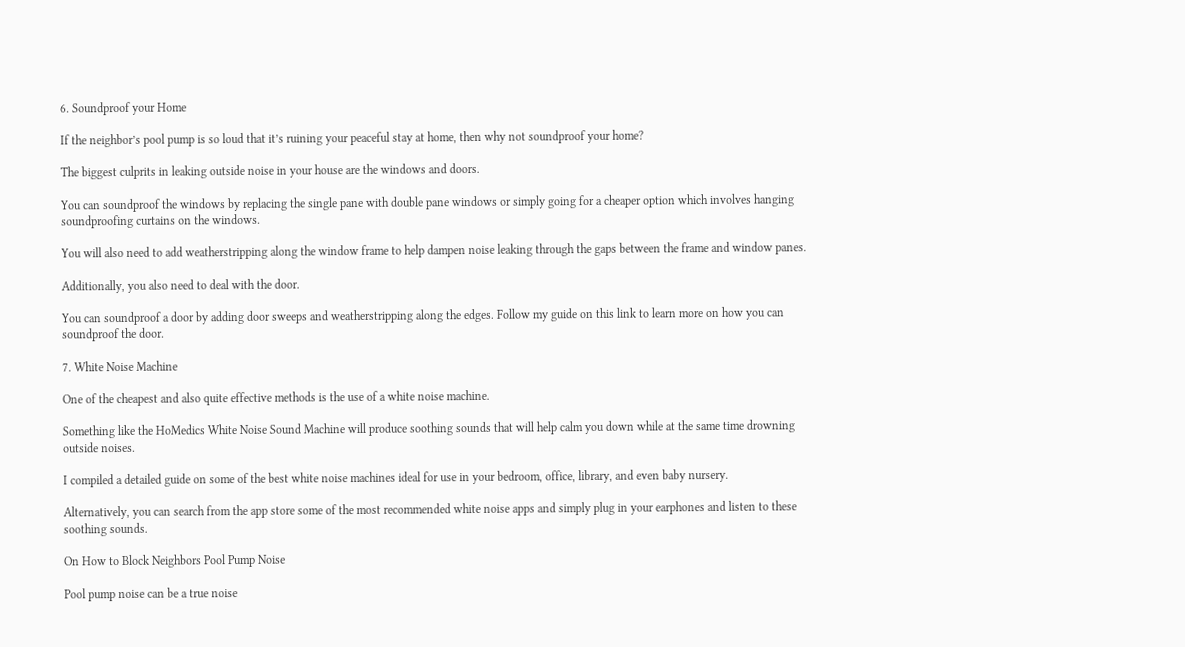6. Soundproof your Home

If the neighbor’s pool pump is so loud that it’s ruining your peaceful stay at home, then why not soundproof your home?

The biggest culprits in leaking outside noise in your house are the windows and doors.

You can soundproof the windows by replacing the single pane with double pane windows or simply going for a cheaper option which involves hanging soundproofing curtains on the windows.

You will also need to add weatherstripping along the window frame to help dampen noise leaking through the gaps between the frame and window panes.

Additionally, you also need to deal with the door.

You can soundproof a door by adding door sweeps and weatherstripping along the edges. Follow my guide on this link to learn more on how you can soundproof the door.

7. White Noise Machine

One of the cheapest and also quite effective methods is the use of a white noise machine.

Something like the HoMedics White Noise Sound Machine will produce soothing sounds that will help calm you down while at the same time drowning outside noises.

I compiled a detailed guide on some of the best white noise machines ideal for use in your bedroom, office, library, and even baby nursery.

Alternatively, you can search from the app store some of the most recommended white noise apps and simply plug in your earphones and listen to these soothing sounds.

On How to Block Neighbors Pool Pump Noise

Pool pump noise can be a true noise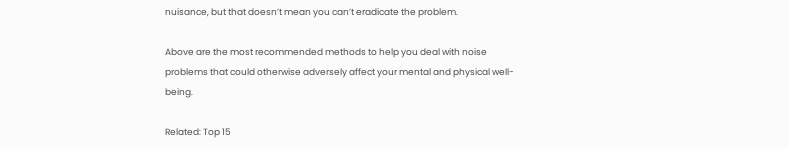nuisance, but that doesn’t mean you can’t eradicate the problem.

Above are the most recommended methods to help you deal with noise problems that could otherwise adversely affect your mental and physical well-being.

Related: Top 15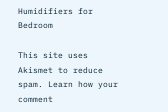Humidifiers for Bedroom

This site uses Akismet to reduce spam. Learn how your comment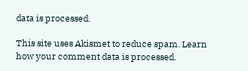data is processed.

This site uses Akismet to reduce spam. Learn how your comment data is processed.